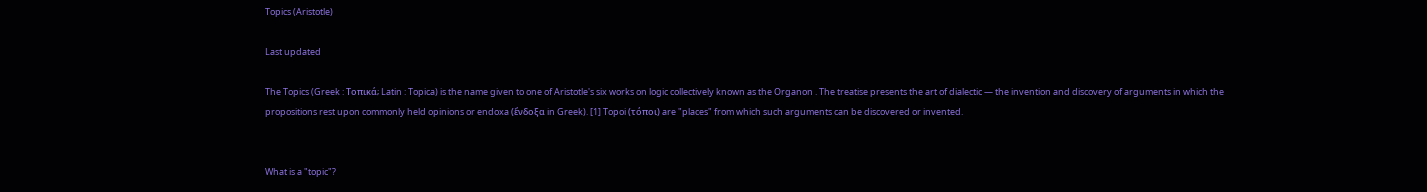Topics (Aristotle)

Last updated

The Topics (Greek : Τοπικά; Latin : Topica) is the name given to one of Aristotle's six works on logic collectively known as the Organon . The treatise presents the art of dialectic — the invention and discovery of arguments in which the propositions rest upon commonly held opinions or endoxa (ἔνδοξα in Greek). [1] Topoi (τόποι) are "places" from which such arguments can be discovered or invented.


What is a "topic"?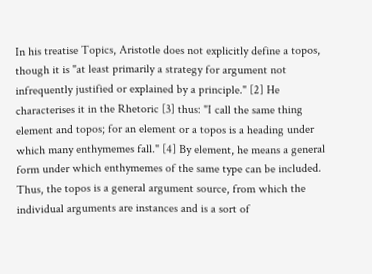In his treatise Topics, Aristotle does not explicitly define a topos, though it is "at least primarily a strategy for argument not infrequently justified or explained by a principle." [2] He characterises it in the Rhetoric [3] thus: "I call the same thing element and topos; for an element or a topos is a heading under which many enthymemes fall." [4] By element, he means a general form under which enthymemes of the same type can be included. Thus, the topos is a general argument source, from which the individual arguments are instances and is a sort of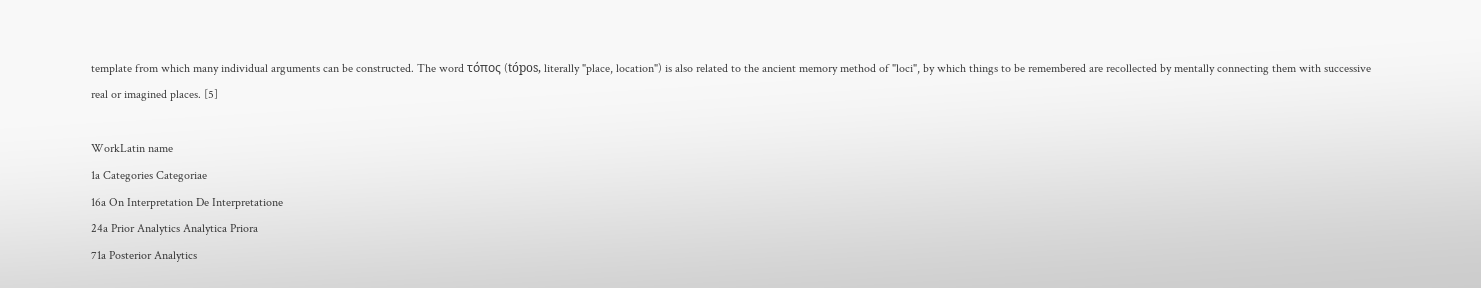template from which many individual arguments can be constructed. The word τόπος (tópos, literally "place, location") is also related to the ancient memory method of "loci", by which things to be remembered are recollected by mentally connecting them with successive real or imagined places. [5]

WorkLatin name
1a Categories Categoriae
16a On Interpretation De Interpretatione
24a Prior Analytics Analytica Priora
71a Posterior Analytics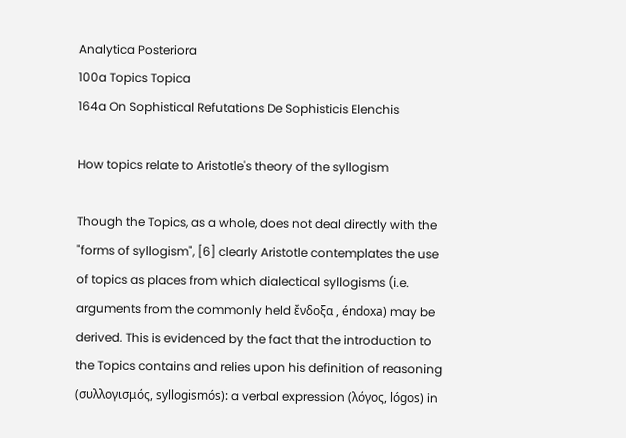Analytica Posteriora
100a Topics Topica
164a On Sophistical Refutations De Sophisticis Elenchis

How topics relate to Aristotle's theory of the syllogism

Though the Topics, as a whole, does not deal directly with the "forms of syllogism", [6] clearly Aristotle contemplates the use of topics as places from which dialectical syllogisms (i.e. arguments from the commonly held ἔνδοξα , éndoxa) may be derived. This is evidenced by the fact that the introduction to the Topics contains and relies upon his definition of reasoning (συλλογισμός, syllogismós): a verbal expression (λόγος, lógos) in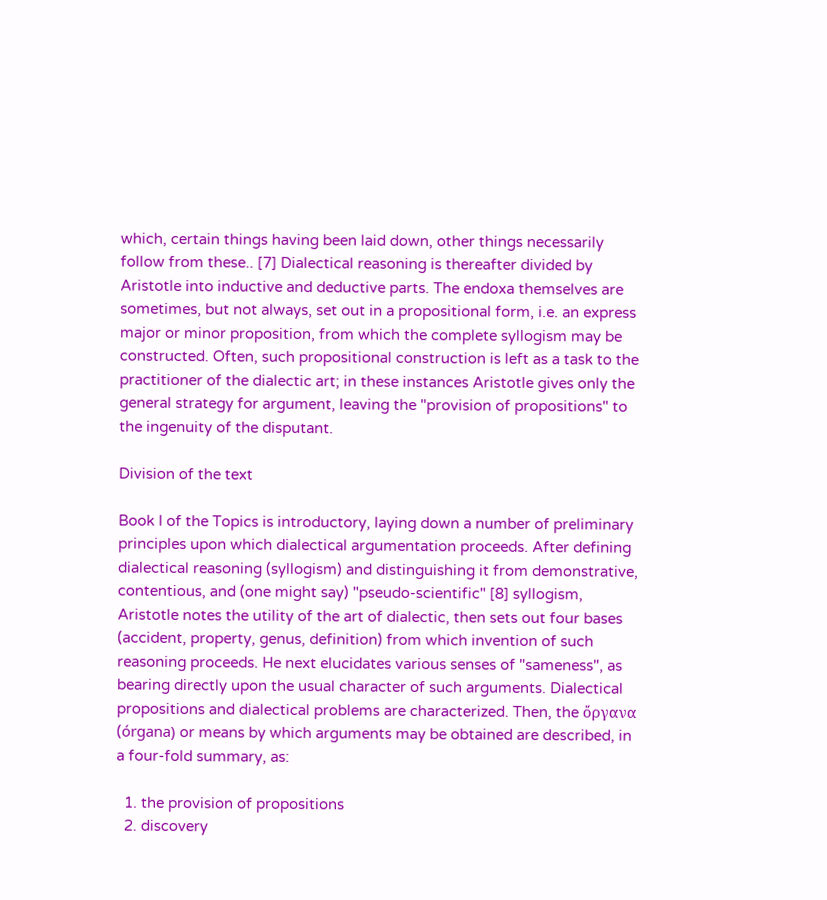which, certain things having been laid down, other things necessarily follow from these.. [7] Dialectical reasoning is thereafter divided by Aristotle into inductive and deductive parts. The endoxa themselves are sometimes, but not always, set out in a propositional form, i.e. an express major or minor proposition, from which the complete syllogism may be constructed. Often, such propositional construction is left as a task to the practitioner of the dialectic art; in these instances Aristotle gives only the general strategy for argument, leaving the "provision of propositions" to the ingenuity of the disputant.

Division of the text

Book I of the Topics is introductory, laying down a number of preliminary principles upon which dialectical argumentation proceeds. After defining dialectical reasoning (syllogism) and distinguishing it from demonstrative, contentious, and (one might say) "pseudo-scientific" [8] syllogism, Aristotle notes the utility of the art of dialectic, then sets out four bases (accident, property, genus, definition) from which invention of such reasoning proceeds. He next elucidates various senses of "sameness", as bearing directly upon the usual character of such arguments. Dialectical propositions and dialectical problems are characterized. Then, the ὄργανα (órgana) or means by which arguments may be obtained are described, in a four-fold summary, as:

  1. the provision of propositions
  2. discovery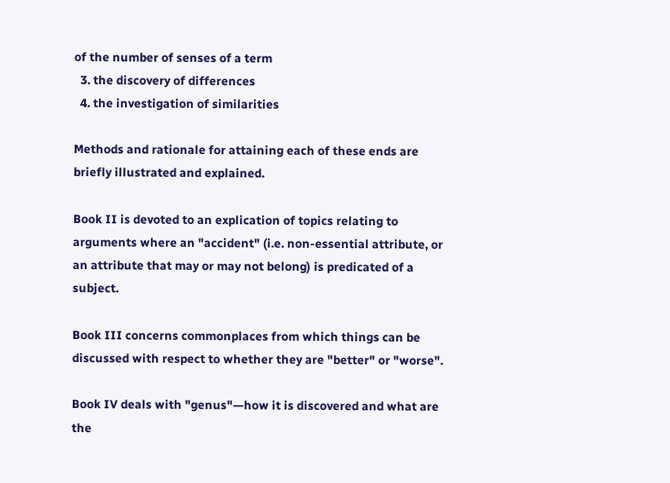of the number of senses of a term
  3. the discovery of differences
  4. the investigation of similarities

Methods and rationale for attaining each of these ends are briefly illustrated and explained.

Book II is devoted to an explication of topics relating to arguments where an "accident" (i.e. non-essential attribute, or an attribute that may or may not belong) is predicated of a subject.

Book III concerns commonplaces from which things can be discussed with respect to whether they are "better" or "worse".

Book IV deals with "genus"—how it is discovered and what are the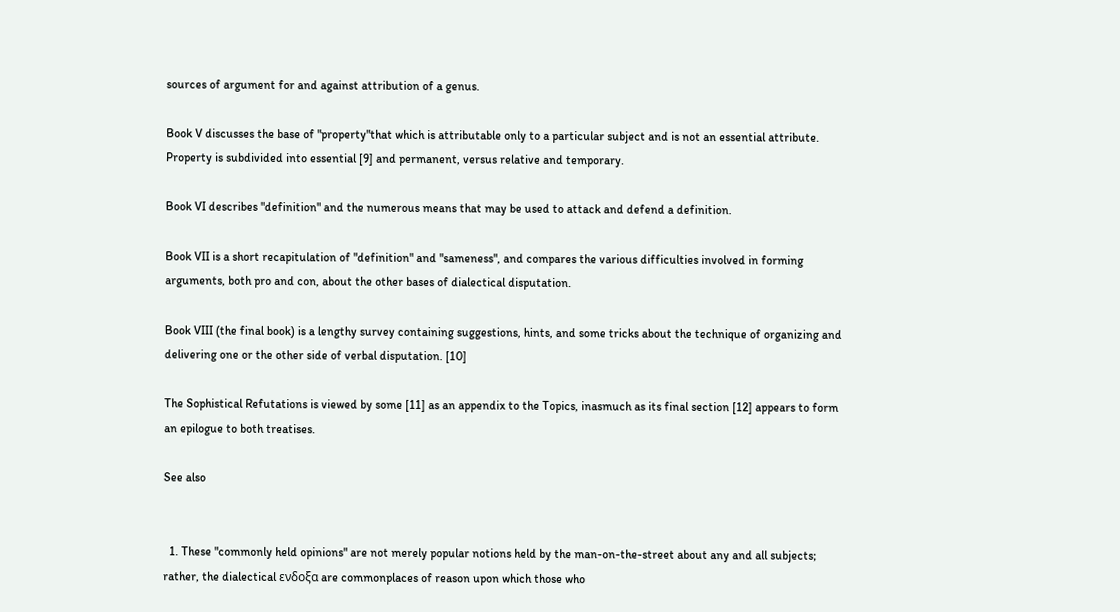sources of argument for and against attribution of a genus.

Book V discusses the base of "property"that which is attributable only to a particular subject and is not an essential attribute. Property is subdivided into essential [9] and permanent, versus relative and temporary.

Book VI describes "definition" and the numerous means that may be used to attack and defend a definition.

Book VII is a short recapitulation of "definition" and "sameness", and compares the various difficulties involved in forming arguments, both pro and con, about the other bases of dialectical disputation.

Book VIII (the final book) is a lengthy survey containing suggestions, hints, and some tricks about the technique of organizing and delivering one or the other side of verbal disputation. [10]

The Sophistical Refutations is viewed by some [11] as an appendix to the Topics, inasmuch as its final section [12] appears to form an epilogue to both treatises.

See also


  1. These "commonly held opinions" are not merely popular notions held by the man-on-the-street about any and all subjects; rather, the dialectical ενδοξα are commonplaces of reason upon which those who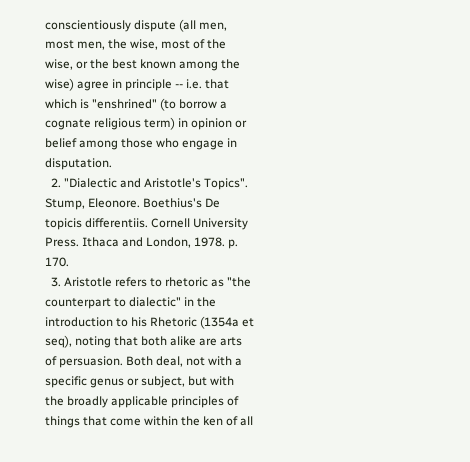conscientiously dispute (all men, most men, the wise, most of the wise, or the best known among the wise) agree in principle -- i.e. that which is "enshrined" (to borrow a cognate religious term) in opinion or belief among those who engage in disputation.
  2. "Dialectic and Aristotle's Topics". Stump, Eleonore. Boethius's De topicis differentiis. Cornell University Press. Ithaca and London, 1978. p. 170.
  3. Aristotle refers to rhetoric as "the counterpart to dialectic" in the introduction to his Rhetoric (1354a et seq), noting that both alike are arts of persuasion. Both deal, not with a specific genus or subject, but with the broadly applicable principles of things that come within the ken of all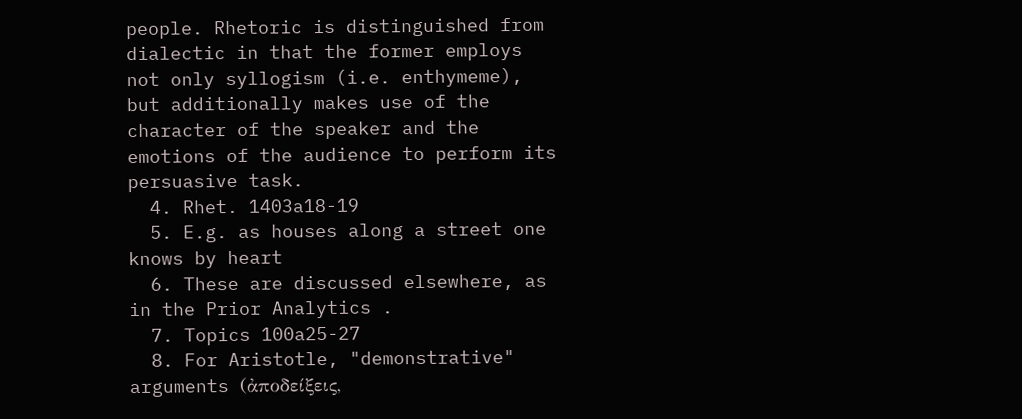people. Rhetoric is distinguished from dialectic in that the former employs not only syllogism (i.e. enthymeme), but additionally makes use of the character of the speaker and the emotions of the audience to perform its persuasive task.
  4. Rhet. 1403a18-19
  5. E.g. as houses along a street one knows by heart
  6. These are discussed elsewhere, as in the Prior Analytics .
  7. Topics 100a25-27
  8. For Aristotle, "demonstrative" arguments (ἀποδείξεις,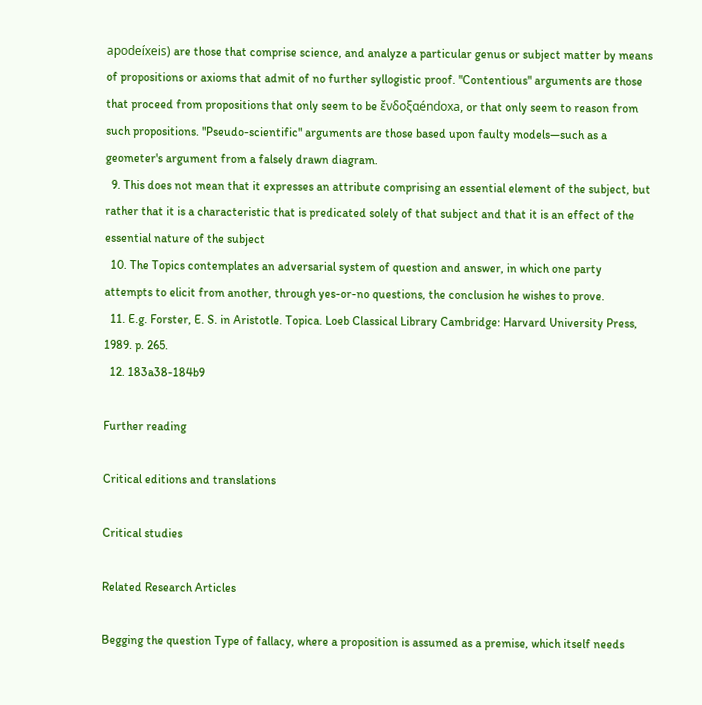apodeíxeis) are those that comprise science, and analyze a particular genus or subject matter by means of propositions or axioms that admit of no further syllogistic proof. "Contentious" arguments are those that proceed from propositions that only seem to be ἔνδοξαéndoxa, or that only seem to reason from such propositions. "Pseudo-scientific" arguments are those based upon faulty models—such as a geometer's argument from a falsely drawn diagram.
  9. This does not mean that it expresses an attribute comprising an essential element of the subject, but rather that it is a characteristic that is predicated solely of that subject and that it is an effect of the essential nature of the subject
  10. The Topics contemplates an adversarial system of question and answer, in which one party attempts to elicit from another, through yes-or-no questions, the conclusion he wishes to prove.
  11. E.g. Forster, E. S. in Aristotle. Topica. Loeb Classical Library Cambridge: Harvard University Press, 1989. p. 265.
  12. 183a38-184b9

Further reading

Critical editions and translations

Critical studies

Related Research Articles

Begging the question Type of fallacy, where a proposition is assumed as a premise, which itself needs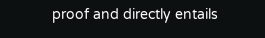proof and directly entails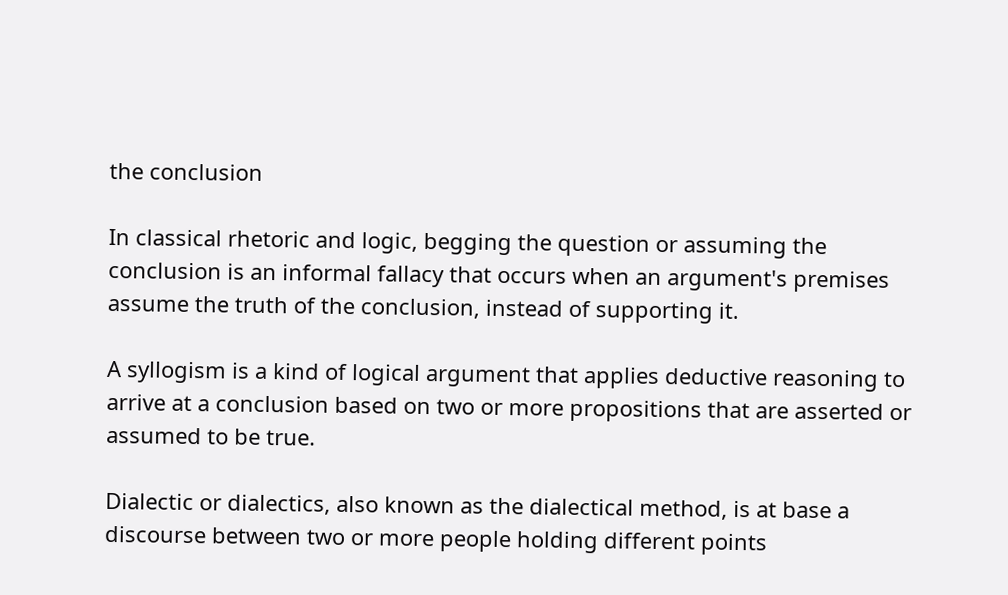the conclusion

In classical rhetoric and logic, begging the question or assuming the conclusion is an informal fallacy that occurs when an argument's premises assume the truth of the conclusion, instead of supporting it.

A syllogism is a kind of logical argument that applies deductive reasoning to arrive at a conclusion based on two or more propositions that are asserted or assumed to be true.

Dialectic or dialectics, also known as the dialectical method, is at base a discourse between two or more people holding different points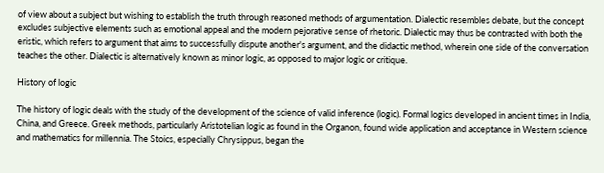of view about a subject but wishing to establish the truth through reasoned methods of argumentation. Dialectic resembles debate, but the concept excludes subjective elements such as emotional appeal and the modern pejorative sense of rhetoric. Dialectic may thus be contrasted with both the eristic, which refers to argument that aims to successfully dispute another's argument, and the didactic method, wherein one side of the conversation teaches the other. Dialectic is alternatively known as minor logic, as opposed to major logic or critique.

History of logic

The history of logic deals with the study of the development of the science of valid inference (logic). Formal logics developed in ancient times in India, China, and Greece. Greek methods, particularly Aristotelian logic as found in the Organon, found wide application and acceptance in Western science and mathematics for millennia. The Stoics, especially Chrysippus, began the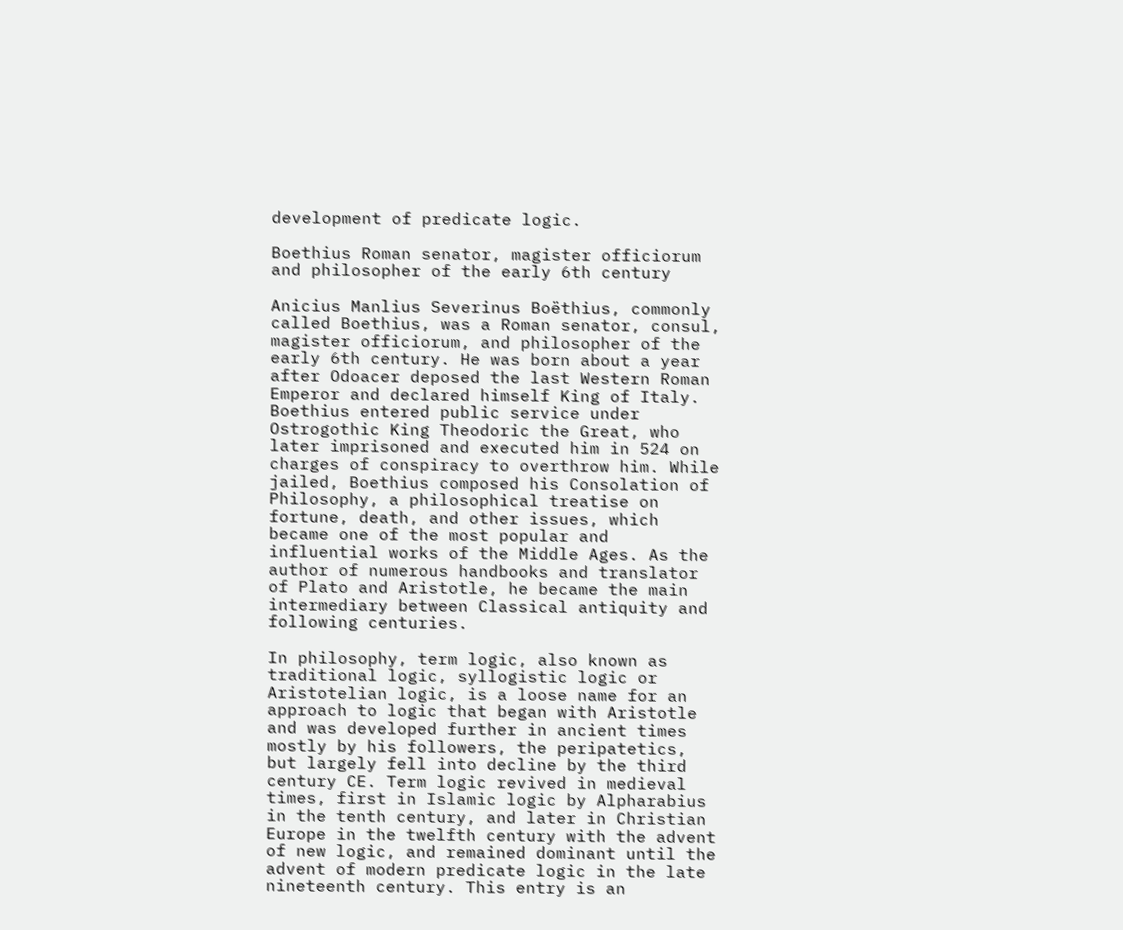development of predicate logic.

Boethius Roman senator, magister officiorum and philosopher of the early 6th century

Anicius Manlius Severinus Boëthius, commonly called Boethius, was a Roman senator, consul, magister officiorum, and philosopher of the early 6th century. He was born about a year after Odoacer deposed the last Western Roman Emperor and declared himself King of Italy. Boethius entered public service under Ostrogothic King Theodoric the Great, who later imprisoned and executed him in 524 on charges of conspiracy to overthrow him. While jailed, Boethius composed his Consolation of Philosophy, a philosophical treatise on fortune, death, and other issues, which became one of the most popular and influential works of the Middle Ages. As the author of numerous handbooks and translator of Plato and Aristotle, he became the main intermediary between Classical antiquity and following centuries.

In philosophy, term logic, also known as traditional logic, syllogistic logic or Aristotelian logic, is a loose name for an approach to logic that began with Aristotle and was developed further in ancient times mostly by his followers, the peripatetics, but largely fell into decline by the third century CE. Term logic revived in medieval times, first in Islamic logic by Alpharabius in the tenth century, and later in Christian Europe in the twelfth century with the advent of new logic, and remained dominant until the advent of modern predicate logic in the late nineteenth century. This entry is an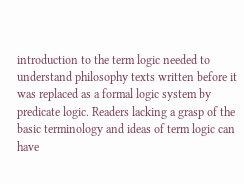introduction to the term logic needed to understand philosophy texts written before it was replaced as a formal logic system by predicate logic. Readers lacking a grasp of the basic terminology and ideas of term logic can have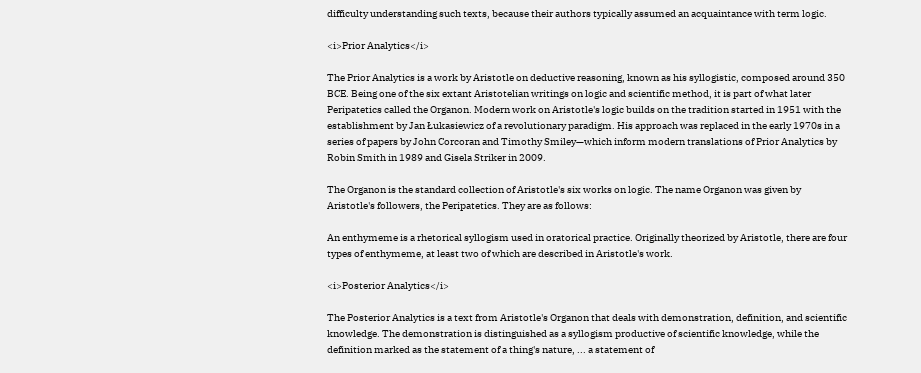difficulty understanding such texts, because their authors typically assumed an acquaintance with term logic.

<i>Prior Analytics</i>

The Prior Analytics is a work by Aristotle on deductive reasoning, known as his syllogistic, composed around 350 BCE. Being one of the six extant Aristotelian writings on logic and scientific method, it is part of what later Peripatetics called the Organon. Modern work on Aristotle's logic builds on the tradition started in 1951 with the establishment by Jan Łukasiewicz of a revolutionary paradigm. His approach was replaced in the early 1970s in a series of papers by John Corcoran and Timothy Smiley—which inform modern translations of Prior Analytics by Robin Smith in 1989 and Gisela Striker in 2009.

The Organon is the standard collection of Aristotle's six works on logic. The name Organon was given by Aristotle's followers, the Peripatetics. They are as follows:

An enthymeme is a rhetorical syllogism used in oratorical practice. Originally theorized by Aristotle, there are four types of enthymeme, at least two of which are described in Aristotle's work.

<i>Posterior Analytics</i>

The Posterior Analytics is a text from Aristotle's Organon that deals with demonstration, definition, and scientific knowledge. The demonstration is distinguished as a syllogism productive of scientific knowledge, while the definition marked as the statement of a thing's nature, ... a statement of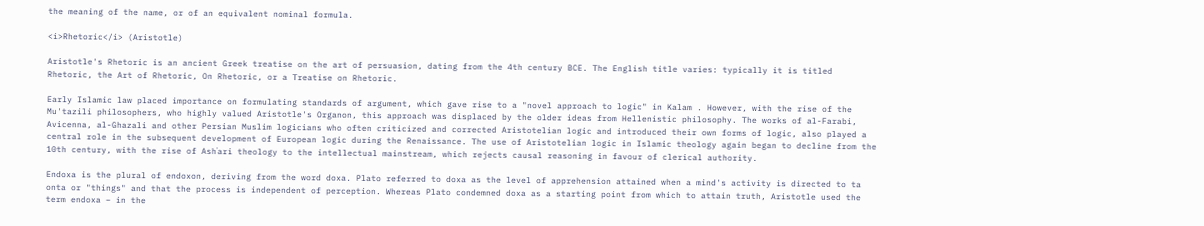the meaning of the name, or of an equivalent nominal formula.

<i>Rhetoric</i> (Aristotle)

Aristotle's Rhetoric is an ancient Greek treatise on the art of persuasion, dating from the 4th century BCE. The English title varies: typically it is titled Rhetoric, the Art of Rhetoric, On Rhetoric, or a Treatise on Rhetoric.

Early Islamic law placed importance on formulating standards of argument, which gave rise to a "novel approach to logic" in Kalam . However, with the rise of the Mu'tazili philosophers, who highly valued Aristotle's Organon, this approach was displaced by the older ideas from Hellenistic philosophy. The works of al-Farabi, Avicenna, al-Ghazali and other Persian Muslim logicians who often criticized and corrected Aristotelian logic and introduced their own forms of logic, also played a central role in the subsequent development of European logic during the Renaissance. The use of Aristotelian logic in Islamic theology again began to decline from the 10th century, with the rise of Ashʿari theology to the intellectual mainstream, which rejects causal reasoning in favour of clerical authority.

Endoxa is the plural of endoxon, deriving from the word doxa. Plato referred to doxa as the level of apprehension attained when a mind's activity is directed to ta onta or "things" and that the process is independent of perception. Whereas Plato condemned doxa as a starting point from which to attain truth, Aristotle used the term endoxa – in the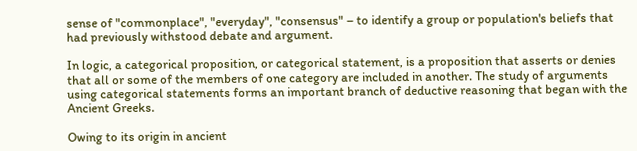sense of "commonplace", "everyday", "consensus" – to identify a group or population's beliefs that had previously withstood debate and argument.

In logic, a categorical proposition, or categorical statement, is a proposition that asserts or denies that all or some of the members of one category are included in another. The study of arguments using categorical statements forms an important branch of deductive reasoning that began with the Ancient Greeks.

Owing to its origin in ancient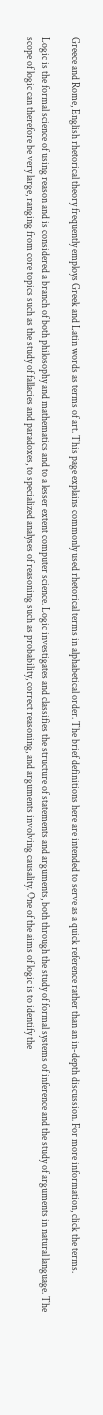Greece and Rome, English rhetorical theory frequently employs Greek and Latin words as terms of art. This page explains commonly used rhetorical terms in alphabetical order. The brief definitions here are intended to serve as a quick reference rather than an in-depth discussion. For more information, click the terms.

Logic is the formal science of using reason and is considered a branch of both philosophy and mathematics and to a lesser extent computer science. Logic investigates and classifies the structure of statements and arguments, both through the study of formal systems of inference and the study of arguments in natural language. The scope of logic can therefore be very large, ranging from core topics such as the study of fallacies and paradoxes, to specialized analyses of reasoning such as probability, correct reasoning, and arguments involving causality. One of the aims of logic is to identify the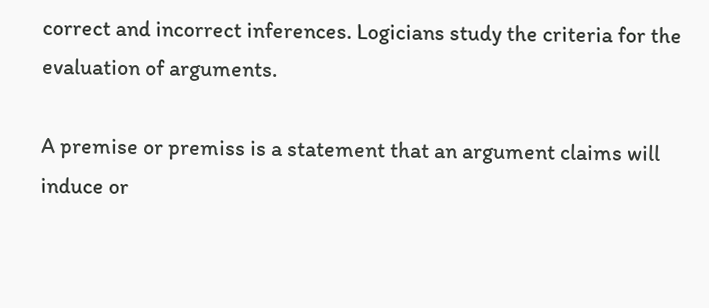correct and incorrect inferences. Logicians study the criteria for the evaluation of arguments.

A premise or premiss is a statement that an argument claims will induce or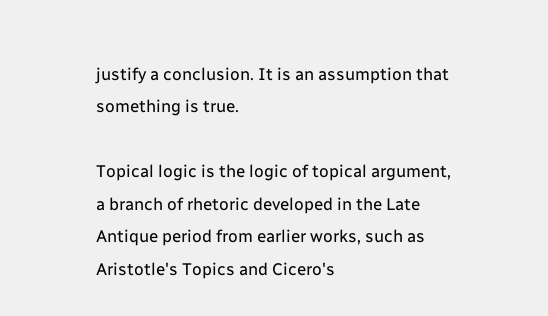justify a conclusion. It is an assumption that something is true.

Topical logic is the logic of topical argument, a branch of rhetoric developed in the Late Antique period from earlier works, such as Aristotle's Topics and Cicero's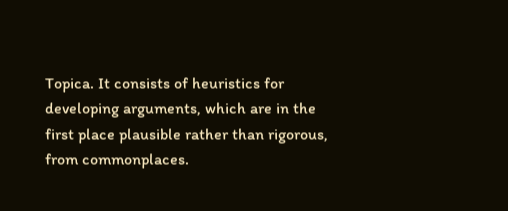Topica. It consists of heuristics for developing arguments, which are in the first place plausible rather than rigorous, from commonplaces.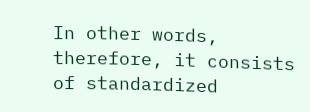In other words, therefore, it consists of standardized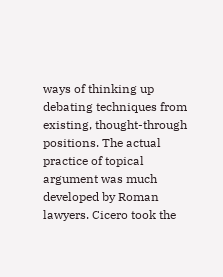ways of thinking up debating techniques from existing, thought-through positions. The actual practice of topical argument was much developed by Roman lawyers. Cicero took the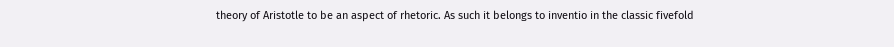theory of Aristotle to be an aspect of rhetoric. As such it belongs to inventio in the classic fivefold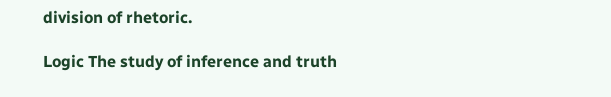division of rhetoric.

Logic The study of inference and truth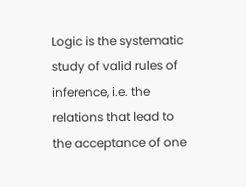Logic is the systematic study of valid rules of inference, i.e. the relations that lead to the acceptance of one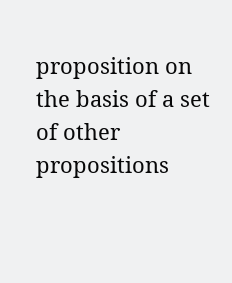proposition on the basis of a set of other propositions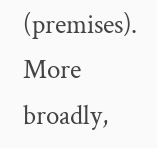(premises). More broadly,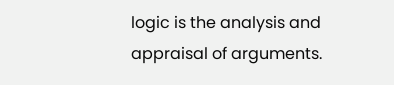logic is the analysis and appraisal of arguments.